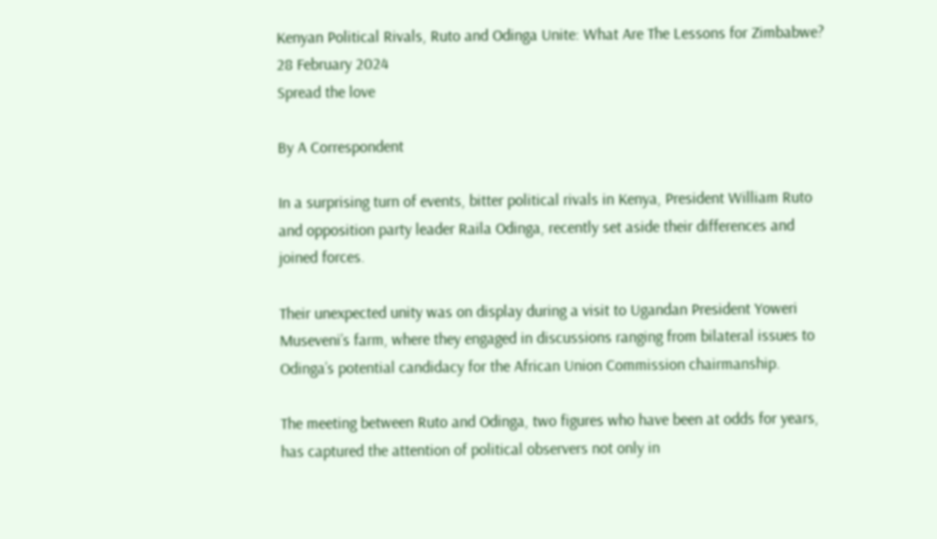Kenyan Political Rivals, Ruto and Odinga Unite: What Are The Lessons for Zimbabwe?
28 February 2024
Spread the love

By A Correspondent

In a surprising turn of events, bitter political rivals in Kenya, President William Ruto and opposition party leader Raila Odinga, recently set aside their differences and joined forces.

Their unexpected unity was on display during a visit to Ugandan President Yoweri Museveni’s farm, where they engaged in discussions ranging from bilateral issues to Odinga’s potential candidacy for the African Union Commission chairmanship.

The meeting between Ruto and Odinga, two figures who have been at odds for years, has captured the attention of political observers not only in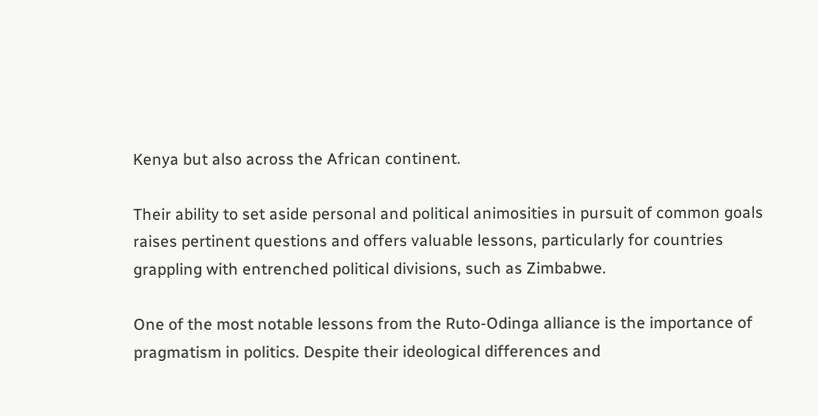Kenya but also across the African continent.

Their ability to set aside personal and political animosities in pursuit of common goals raises pertinent questions and offers valuable lessons, particularly for countries grappling with entrenched political divisions, such as Zimbabwe.

One of the most notable lessons from the Ruto-Odinga alliance is the importance of pragmatism in politics. Despite their ideological differences and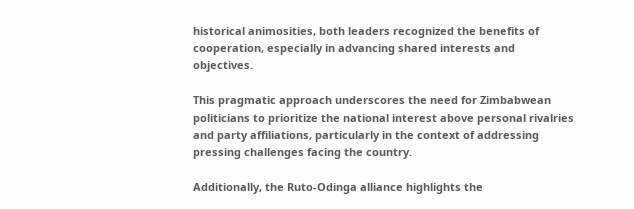historical animosities, both leaders recognized the benefits of cooperation, especially in advancing shared interests and objectives.

This pragmatic approach underscores the need for Zimbabwean politicians to prioritize the national interest above personal rivalries and party affiliations, particularly in the context of addressing pressing challenges facing the country.

Additionally, the Ruto-Odinga alliance highlights the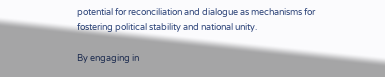potential for reconciliation and dialogue as mechanisms for fostering political stability and national unity.

By engaging in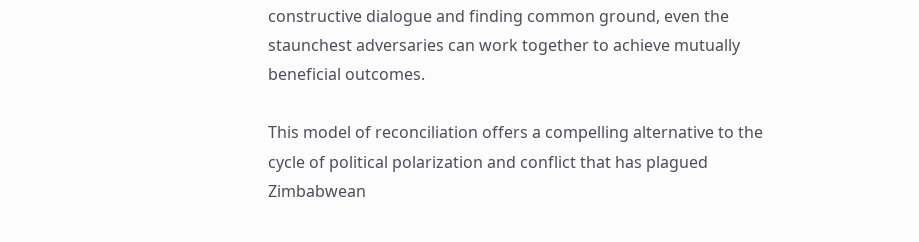constructive dialogue and finding common ground, even the staunchest adversaries can work together to achieve mutually beneficial outcomes.

This model of reconciliation offers a compelling alternative to the cycle of political polarization and conflict that has plagued Zimbabwean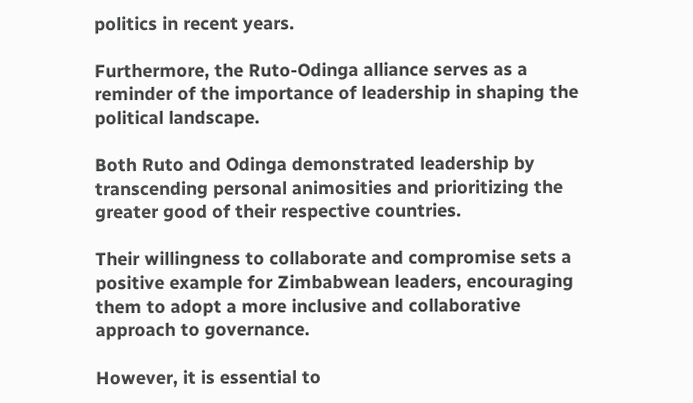politics in recent years.

Furthermore, the Ruto-Odinga alliance serves as a reminder of the importance of leadership in shaping the political landscape.

Both Ruto and Odinga demonstrated leadership by transcending personal animosities and prioritizing the greater good of their respective countries.

Their willingness to collaborate and compromise sets a positive example for Zimbabwean leaders, encouraging them to adopt a more inclusive and collaborative approach to governance.

However, it is essential to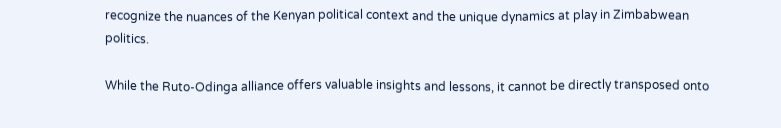recognize the nuances of the Kenyan political context and the unique dynamics at play in Zimbabwean politics.

While the Ruto-Odinga alliance offers valuable insights and lessons, it cannot be directly transposed onto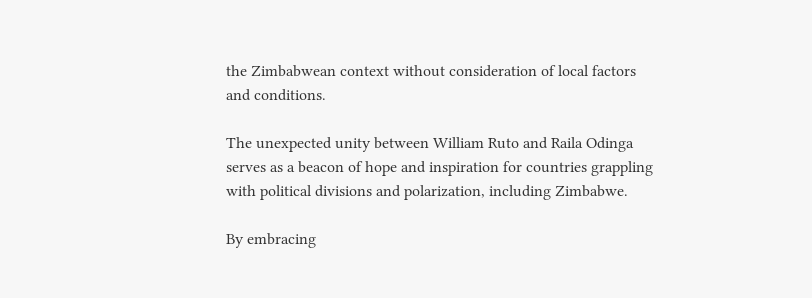the Zimbabwean context without consideration of local factors and conditions.

The unexpected unity between William Ruto and Raila Odinga serves as a beacon of hope and inspiration for countries grappling with political divisions and polarization, including Zimbabwe.

By embracing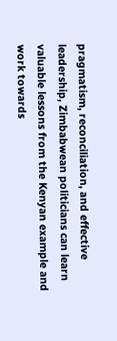pragmatism, reconciliation, and effective leadership, Zimbabwean politicians can learn valuable lessons from the Kenyan example and work towards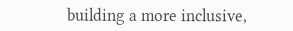building a more inclusive,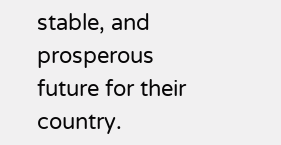stable, and prosperous future for their country.